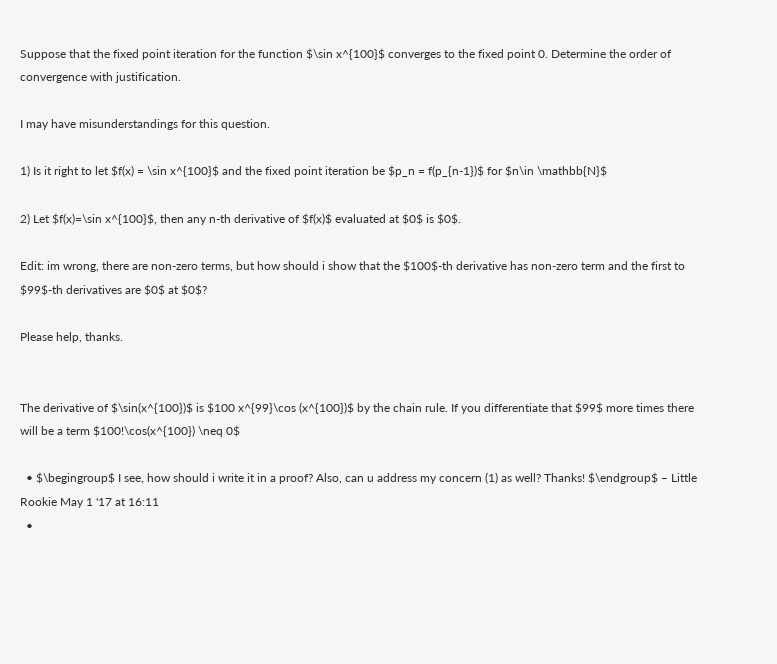Suppose that the fixed point iteration for the function $\sin x^{100}$ converges to the fixed point 0. Determine the order of convergence with justification.

I may have misunderstandings for this question.

1) Is it right to let $f(x) = \sin x^{100}$ and the fixed point iteration be $p_n = f(p_{n-1})$ for $n\in \mathbb{N}$

2) Let $f(x)=\sin x^{100}$, then any n-th derivative of $f(x)$ evaluated at $0$ is $0$.

Edit: im wrong, there are non-zero terms, but how should i show that the $100$-th derivative has non-zero term and the first to $99$-th derivatives are $0$ at $0$?

Please help, thanks.


The derivative of $\sin(x^{100})$ is $100 x^{99}\cos (x^{100})$ by the chain rule. If you differentiate that $99$ more times there will be a term $100!\cos(x^{100}) \neq 0$

  • $\begingroup$ I see, how should i write it in a proof? Also, can u address my concern (1) as well? Thanks! $\endgroup$ – Little Rookie May 1 '17 at 16:11
  •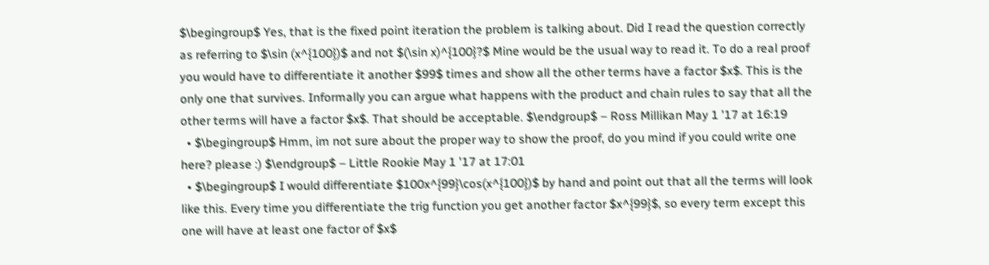$\begingroup$ Yes, that is the fixed point iteration the problem is talking about. Did I read the question correctly as referring to $\sin (x^{100})$ and not $(\sin x)^{100}?$ Mine would be the usual way to read it. To do a real proof you would have to differentiate it another $99$ times and show all the other terms have a factor $x$. This is the only one that survives. Informally you can argue what happens with the product and chain rules to say that all the other terms will have a factor $x$. That should be acceptable. $\endgroup$ – Ross Millikan May 1 '17 at 16:19
  • $\begingroup$ Hmm, im not sure about the proper way to show the proof, do you mind if you could write one here? please :) $\endgroup$ – Little Rookie May 1 '17 at 17:01
  • $\begingroup$ I would differentiate $100x^{99}\cos(x^{100})$ by hand and point out that all the terms will look like this. Every time you differentiate the trig function you get another factor $x^{99}$, so every term except this one will have at least one factor of $x$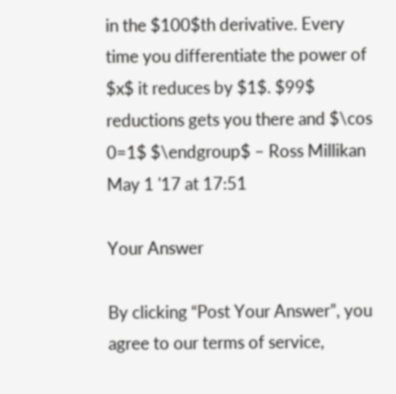in the $100$th derivative. Every time you differentiate the power of $x$ it reduces by $1$. $99$ reductions gets you there and $\cos 0=1$ $\endgroup$ – Ross Millikan May 1 '17 at 17:51

Your Answer

By clicking “Post Your Answer”, you agree to our terms of service,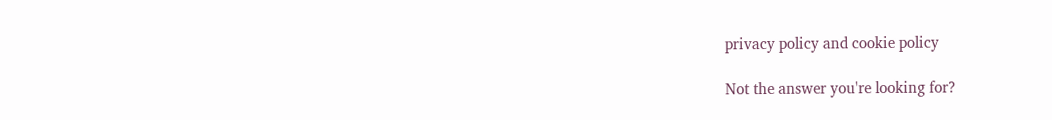privacy policy and cookie policy

Not the answer you're looking for?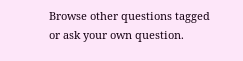Browse other questions tagged or ask your own question.